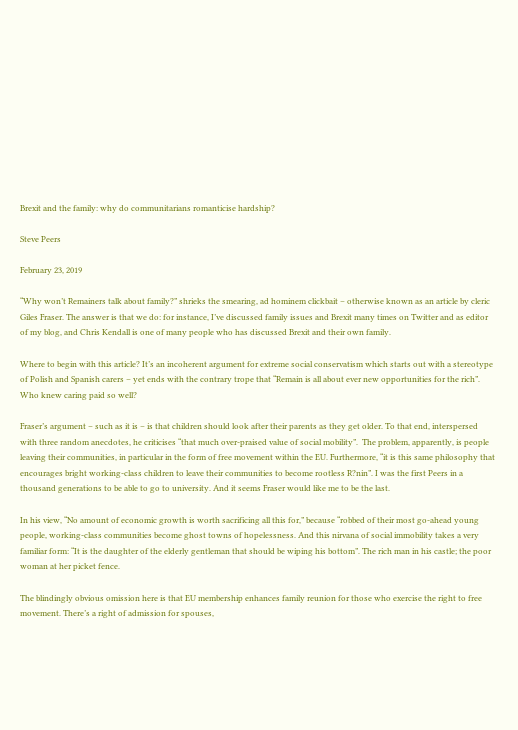Brexit and the family: why do communitarians romanticise hardship?

Steve Peers

February 23, 2019

“Why won’t Remainers talk about family?” shrieks the smearing, ad hominem clickbait – otherwise known as an article by cleric Giles Fraser. The answer is that we do: for instance, I’ve discussed family issues and Brexit many times on Twitter and as editor of my blog, and Chris Kendall is one of many people who has discussed Brexit and their own family.

Where to begin with this article? It’s an incoherent argument for extreme social conservatism which starts out with a stereotype of Polish and Spanish carers – yet ends with the contrary trope that “Remain is all about ever new opportunities for the rich”. Who knew caring paid so well?

Fraser’s argument – such as it is – is that children should look after their parents as they get older. To that end, interspersed with three random anecdotes, he criticises “that much over-praised value of social mobility”.  The problem, apparently, is people leaving their communities, in particular in the form of free movement within the EU. Furthermore, “it is this same philosophy that encourages bright working-class children to leave their communities to become rootless R?nin”. I was the first Peers in a thousand generations to be able to go to university. And it seems Fraser would like me to be the last.

In his view, “No amount of economic growth is worth sacrificing all this for,” because “robbed of their most go-ahead young people, working-class communities become ghost towns of hopelessness. And this nirvana of social immobility takes a very familiar form: “It is the daughter of the elderly gentleman that should be wiping his bottom”. The rich man in his castle; the poor woman at her picket fence.

The blindingly obvious omission here is that EU membership enhances family reunion for those who exercise the right to free movement. There’s a right of admission for spouses,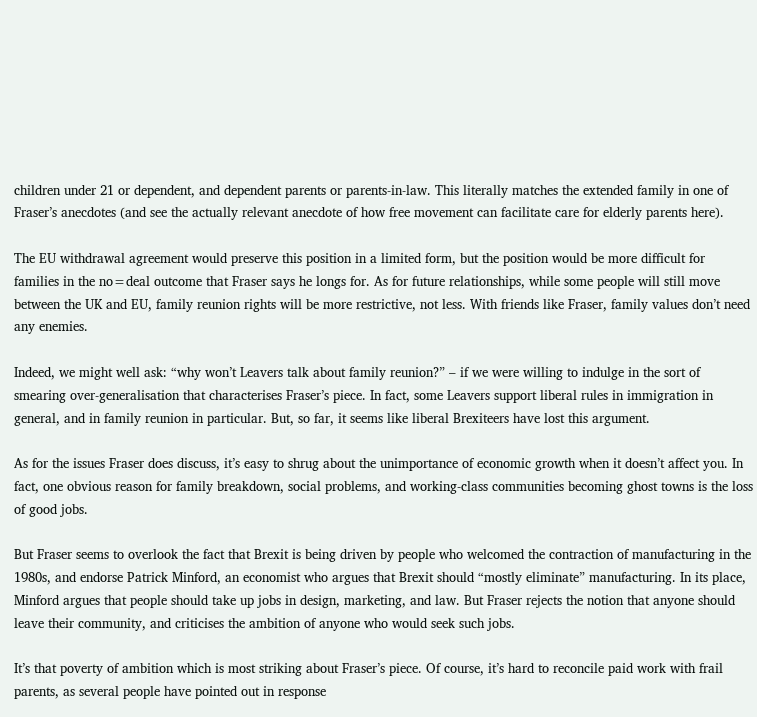children under 21 or dependent, and dependent parents or parents-in-law. This literally matches the extended family in one of Fraser’s anecdotes (and see the actually relevant anecdote of how free movement can facilitate care for elderly parents here).

The EU withdrawal agreement would preserve this position in a limited form, but the position would be more difficult for families in the no=deal outcome that Fraser says he longs for. As for future relationships, while some people will still move between the UK and EU, family reunion rights will be more restrictive, not less. With friends like Fraser, family values don’t need any enemies.

Indeed, we might well ask: “why won’t Leavers talk about family reunion?” – if we were willing to indulge in the sort of smearing over-generalisation that characterises Fraser’s piece. In fact, some Leavers support liberal rules in immigration in general, and in family reunion in particular. But, so far, it seems like liberal Brexiteers have lost this argument.

As for the issues Fraser does discuss, it’s easy to shrug about the unimportance of economic growth when it doesn’t affect you. In fact, one obvious reason for family breakdown, social problems, and working-class communities becoming ghost towns is the loss of good jobs.

But Fraser seems to overlook the fact that Brexit is being driven by people who welcomed the contraction of manufacturing in the 1980s, and endorse Patrick Minford, an economist who argues that Brexit should “mostly eliminate” manufacturing. In its place, Minford argues that people should take up jobs in design, marketing, and law. But Fraser rejects the notion that anyone should leave their community, and criticises the ambition of anyone who would seek such jobs.

It’s that poverty of ambition which is most striking about Fraser’s piece. Of course, it’s hard to reconcile paid work with frail parents, as several people have pointed out in response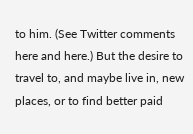to him. (See Twitter comments here and here.) But the desire to travel to, and maybe live in, new places, or to find better paid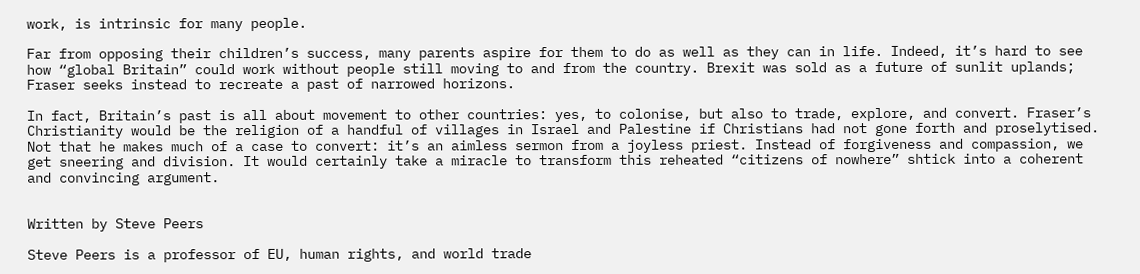work, is intrinsic for many people.

Far from opposing their children’s success, many parents aspire for them to do as well as they can in life. Indeed, it’s hard to see how “global Britain” could work without people still moving to and from the country. Brexit was sold as a future of sunlit uplands; Fraser seeks instead to recreate a past of narrowed horizons.

In fact, Britain’s past is all about movement to other countries: yes, to colonise, but also to trade, explore, and convert. Fraser’s Christianity would be the religion of a handful of villages in Israel and Palestine if Christians had not gone forth and proselytised. Not that he makes much of a case to convert: it’s an aimless sermon from a joyless priest. Instead of forgiveness and compassion, we get sneering and division. It would certainly take a miracle to transform this reheated “citizens of nowhere” shtick into a coherent and convincing argument.


Written by Steve Peers

Steve Peers is a professor of EU, human rights, and world trade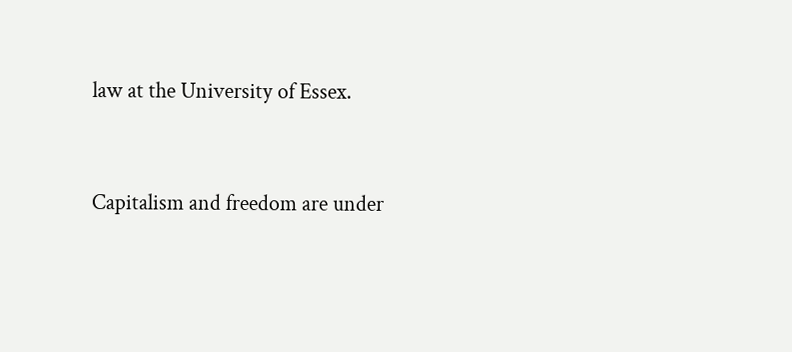law at the University of Essex.


Capitalism and freedom are under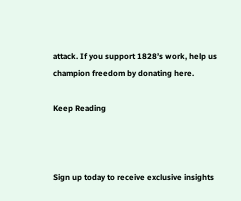attack. If you support 1828’s work, help us champion freedom by donating here.

Keep Reading



Sign up today to receive exclusive insights